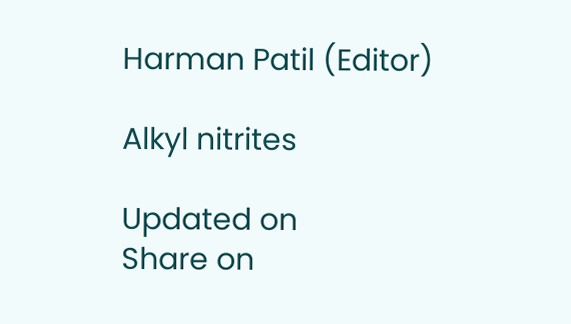Harman Patil (Editor)

Alkyl nitrites

Updated on
Share on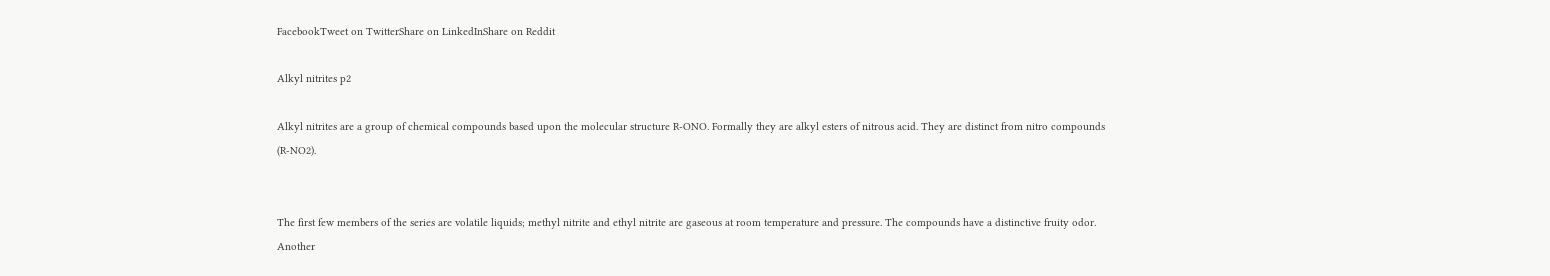FacebookTweet on TwitterShare on LinkedInShare on Reddit

Alkyl nitrites p2

Alkyl nitrites are a group of chemical compounds based upon the molecular structure R-ONO. Formally they are alkyl esters of nitrous acid. They are distinct from nitro compounds (R-NO2).


The first few members of the series are volatile liquids; methyl nitrite and ethyl nitrite are gaseous at room temperature and pressure. The compounds have a distinctive fruity odor. Another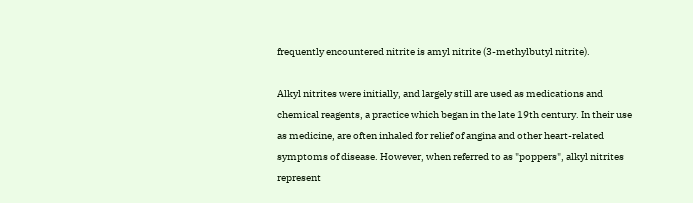frequently encountered nitrite is amyl nitrite (3-methylbutyl nitrite).

Alkyl nitrites were initially, and largely still are used as medications and chemical reagents, a practice which began in the late 19th century. In their use as medicine, are often inhaled for relief of angina and other heart-related symptoms of disease. However, when referred to as "poppers", alkyl nitrites represent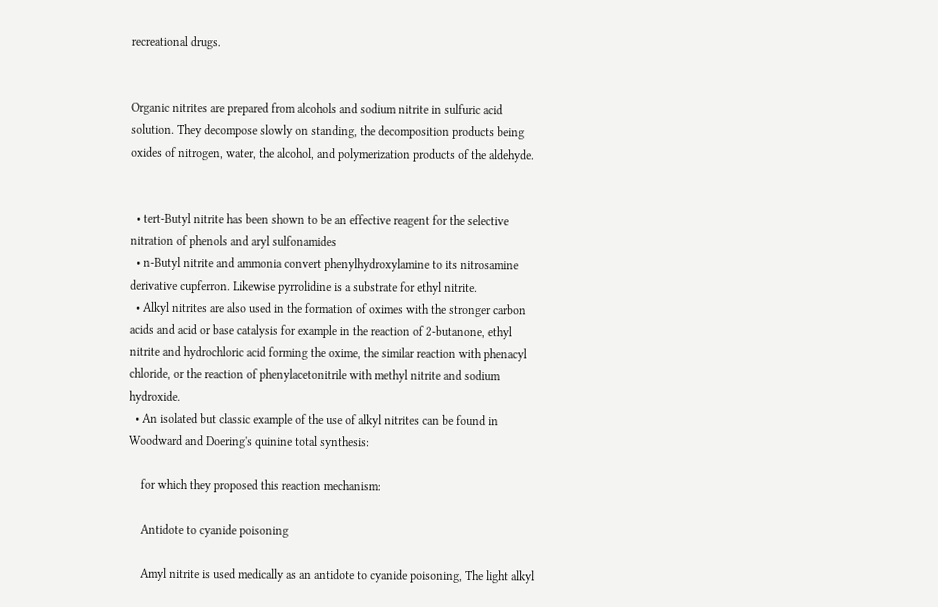recreational drugs.


Organic nitrites are prepared from alcohols and sodium nitrite in sulfuric acid solution. They decompose slowly on standing, the decomposition products being oxides of nitrogen, water, the alcohol, and polymerization products of the aldehyde.


  • tert-Butyl nitrite has been shown to be an effective reagent for the selective nitration of phenols and aryl sulfonamides
  • n-Butyl nitrite and ammonia convert phenylhydroxylamine to its nitrosamine derivative cupferron. Likewise pyrrolidine is a substrate for ethyl nitrite.
  • Alkyl nitrites are also used in the formation of oximes with the stronger carbon acids and acid or base catalysis for example in the reaction of 2-butanone, ethyl nitrite and hydrochloric acid forming the oxime, the similar reaction with phenacyl chloride, or the reaction of phenylacetonitrile with methyl nitrite and sodium hydroxide.
  • An isolated but classic example of the use of alkyl nitrites can be found in Woodward and Doering's quinine total synthesis:

    for which they proposed this reaction mechanism:

    Antidote to cyanide poisoning

    Amyl nitrite is used medically as an antidote to cyanide poisoning, The light alkyl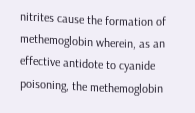nitrites cause the formation of methemoglobin wherein, as an effective antidote to cyanide poisoning, the methemoglobin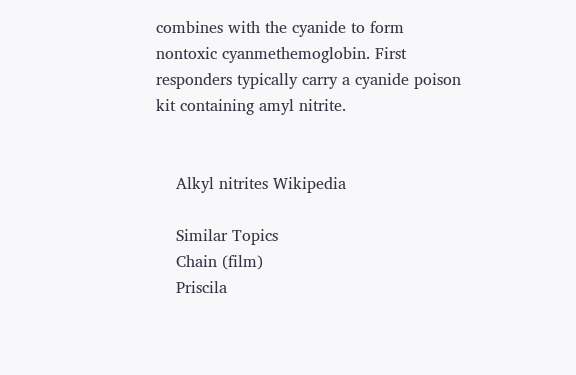combines with the cyanide to form nontoxic cyanmethemoglobin. First responders typically carry a cyanide poison kit containing amyl nitrite.


    Alkyl nitrites Wikipedia

    Similar Topics
    Chain (film)
    Priscila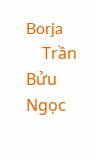Borja
    Trần Bửu Ngọc